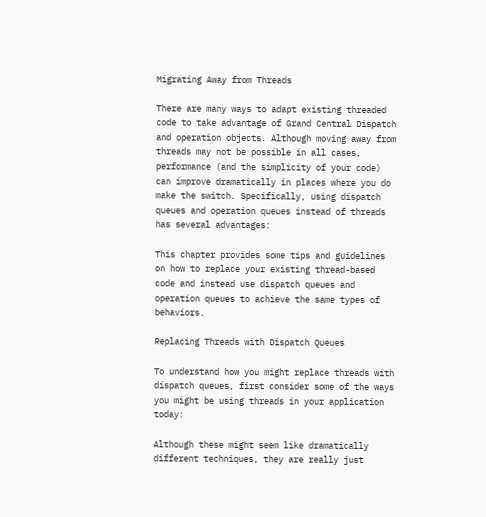Migrating Away from Threads

There are many ways to adapt existing threaded code to take advantage of Grand Central Dispatch and operation objects. Although moving away from threads may not be possible in all cases, performance (and the simplicity of your code) can improve dramatically in places where you do make the switch. Specifically, using dispatch queues and operation queues instead of threads has several advantages:

This chapter provides some tips and guidelines on how to replace your existing thread-based code and instead use dispatch queues and operation queues to achieve the same types of behaviors.

Replacing Threads with Dispatch Queues

To understand how you might replace threads with dispatch queues, first consider some of the ways you might be using threads in your application today:

Although these might seem like dramatically different techniques, they are really just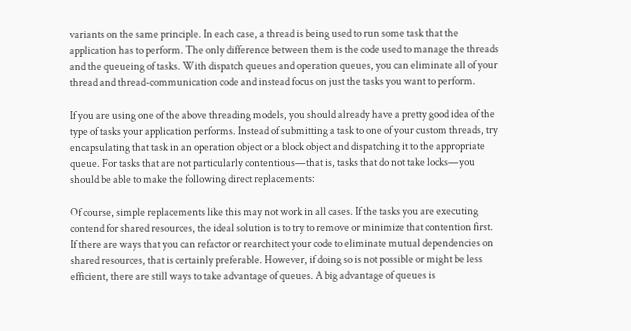variants on the same principle. In each case, a thread is being used to run some task that the application has to perform. The only difference between them is the code used to manage the threads and the queueing of tasks. With dispatch queues and operation queues, you can eliminate all of your thread and thread-communication code and instead focus on just the tasks you want to perform.

If you are using one of the above threading models, you should already have a pretty good idea of the type of tasks your application performs. Instead of submitting a task to one of your custom threads, try encapsulating that task in an operation object or a block object and dispatching it to the appropriate queue. For tasks that are not particularly contentious—that is, tasks that do not take locks—you should be able to make the following direct replacements:

Of course, simple replacements like this may not work in all cases. If the tasks you are executing contend for shared resources, the ideal solution is to try to remove or minimize that contention first. If there are ways that you can refactor or rearchitect your code to eliminate mutual dependencies on shared resources, that is certainly preferable. However, if doing so is not possible or might be less efficient, there are still ways to take advantage of queues. A big advantage of queues is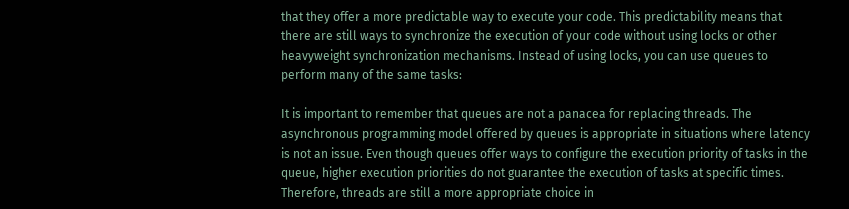that they offer a more predictable way to execute your code. This predictability means that there are still ways to synchronize the execution of your code without using locks or other heavyweight synchronization mechanisms. Instead of using locks, you can use queues to perform many of the same tasks:

It is important to remember that queues are not a panacea for replacing threads. The asynchronous programming model offered by queues is appropriate in situations where latency is not an issue. Even though queues offer ways to configure the execution priority of tasks in the queue, higher execution priorities do not guarantee the execution of tasks at specific times. Therefore, threads are still a more appropriate choice in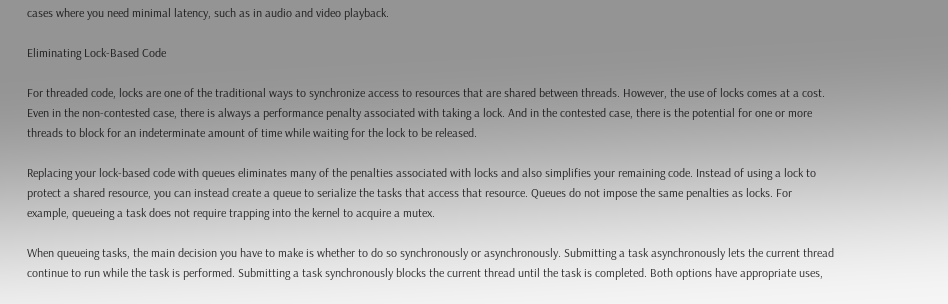cases where you need minimal latency, such as in audio and video playback.

Eliminating Lock-Based Code

For threaded code, locks are one of the traditional ways to synchronize access to resources that are shared between threads. However, the use of locks comes at a cost. Even in the non-contested case, there is always a performance penalty associated with taking a lock. And in the contested case, there is the potential for one or more threads to block for an indeterminate amount of time while waiting for the lock to be released.

Replacing your lock-based code with queues eliminates many of the penalties associated with locks and also simplifies your remaining code. Instead of using a lock to protect a shared resource, you can instead create a queue to serialize the tasks that access that resource. Queues do not impose the same penalties as locks. For example, queueing a task does not require trapping into the kernel to acquire a mutex.

When queueing tasks, the main decision you have to make is whether to do so synchronously or asynchronously. Submitting a task asynchronously lets the current thread continue to run while the task is performed. Submitting a task synchronously blocks the current thread until the task is completed. Both options have appropriate uses,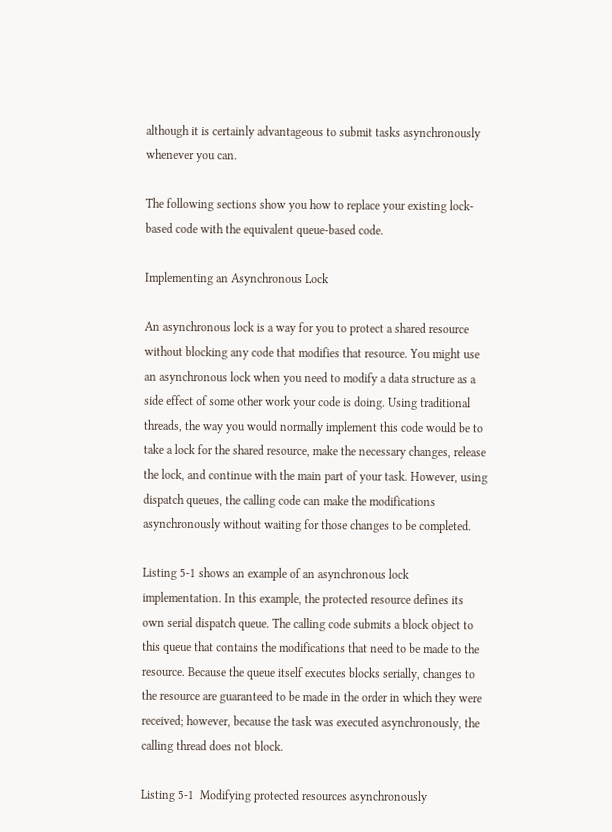although it is certainly advantageous to submit tasks asynchronously whenever you can.

The following sections show you how to replace your existing lock-based code with the equivalent queue-based code.

Implementing an Asynchronous Lock

An asynchronous lock is a way for you to protect a shared resource without blocking any code that modifies that resource. You might use an asynchronous lock when you need to modify a data structure as a side effect of some other work your code is doing. Using traditional threads, the way you would normally implement this code would be to take a lock for the shared resource, make the necessary changes, release the lock, and continue with the main part of your task. However, using dispatch queues, the calling code can make the modifications asynchronously without waiting for those changes to be completed.

Listing 5-1 shows an example of an asynchronous lock implementation. In this example, the protected resource defines its own serial dispatch queue. The calling code submits a block object to this queue that contains the modifications that need to be made to the resource. Because the queue itself executes blocks serially, changes to the resource are guaranteed to be made in the order in which they were received; however, because the task was executed asynchronously, the calling thread does not block.

Listing 5-1  Modifying protected resources asynchronously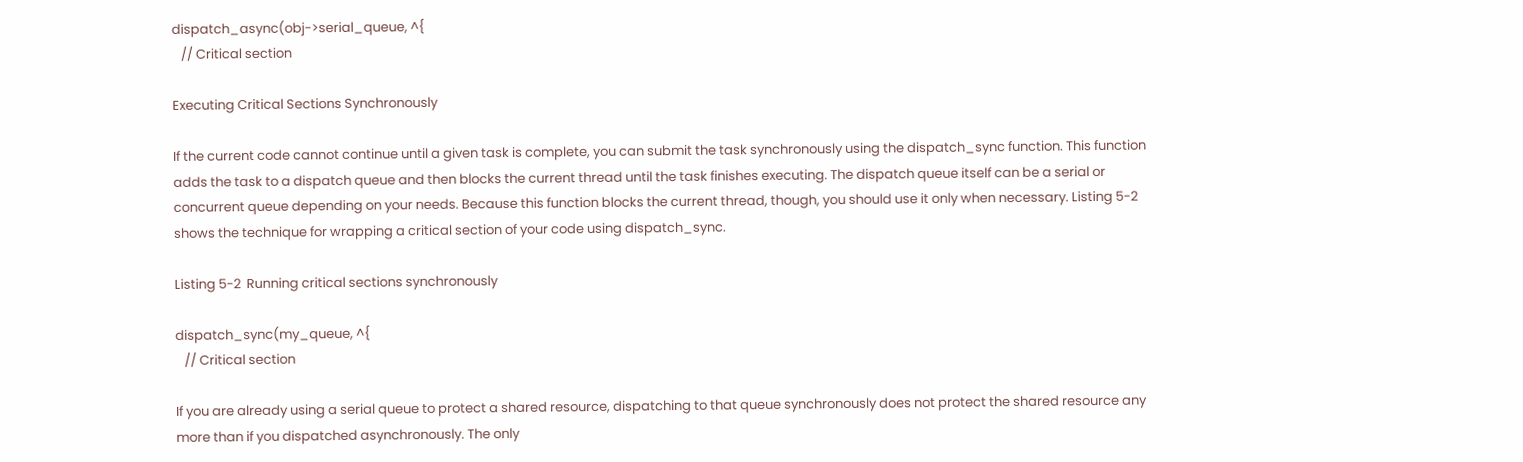dispatch_async(obj->serial_queue, ^{
   // Critical section

Executing Critical Sections Synchronously

If the current code cannot continue until a given task is complete, you can submit the task synchronously using the dispatch_sync function. This function adds the task to a dispatch queue and then blocks the current thread until the task finishes executing. The dispatch queue itself can be a serial or concurrent queue depending on your needs. Because this function blocks the current thread, though, you should use it only when necessary. Listing 5-2 shows the technique for wrapping a critical section of your code using dispatch_sync.

Listing 5-2  Running critical sections synchronously

dispatch_sync(my_queue, ^{
   // Critical section

If you are already using a serial queue to protect a shared resource, dispatching to that queue synchronously does not protect the shared resource any more than if you dispatched asynchronously. The only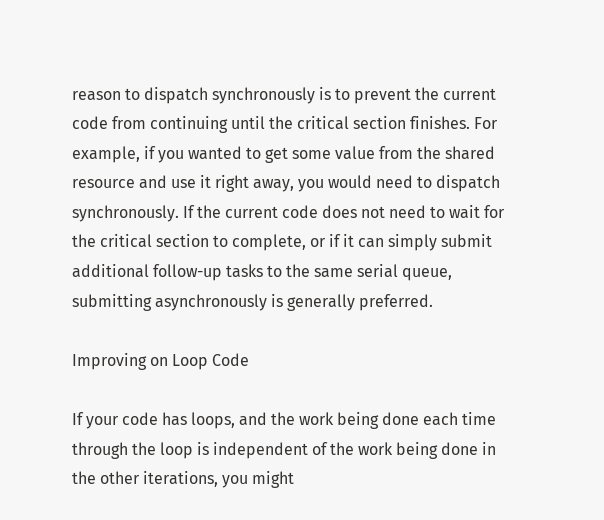reason to dispatch synchronously is to prevent the current code from continuing until the critical section finishes. For example, if you wanted to get some value from the shared resource and use it right away, you would need to dispatch synchronously. If the current code does not need to wait for the critical section to complete, or if it can simply submit additional follow-up tasks to the same serial queue, submitting asynchronously is generally preferred.

Improving on Loop Code

If your code has loops, and the work being done each time through the loop is independent of the work being done in the other iterations, you might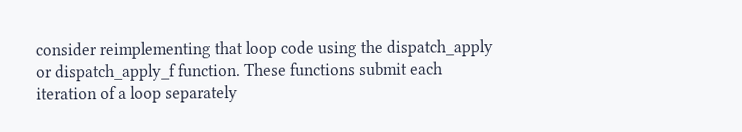consider reimplementing that loop code using the dispatch_apply or dispatch_apply_f function. These functions submit each iteration of a loop separately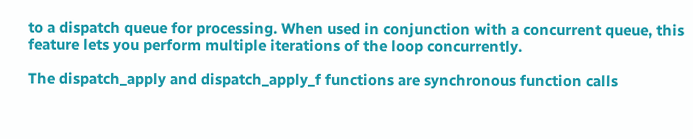to a dispatch queue for processing. When used in conjunction with a concurrent queue, this feature lets you perform multiple iterations of the loop concurrently.

The dispatch_apply and dispatch_apply_f functions are synchronous function calls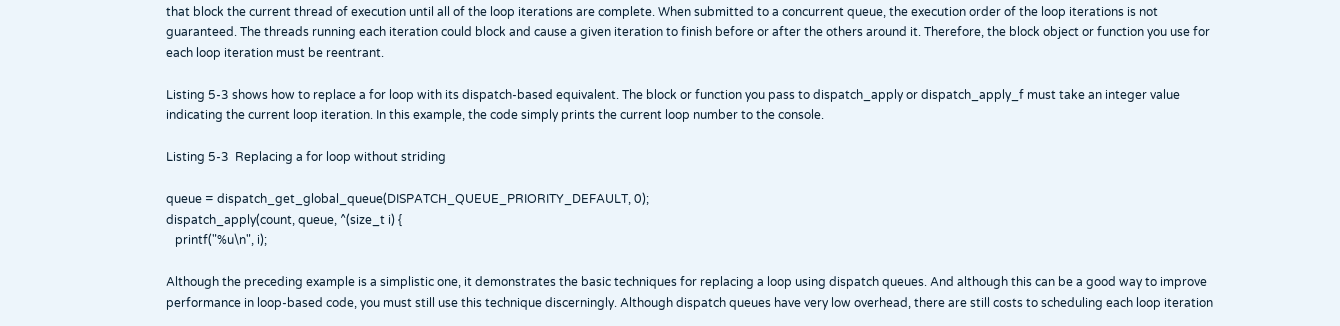that block the current thread of execution until all of the loop iterations are complete. When submitted to a concurrent queue, the execution order of the loop iterations is not guaranteed. The threads running each iteration could block and cause a given iteration to finish before or after the others around it. Therefore, the block object or function you use for each loop iteration must be reentrant.

Listing 5-3 shows how to replace a for loop with its dispatch-based equivalent. The block or function you pass to dispatch_apply or dispatch_apply_f must take an integer value indicating the current loop iteration. In this example, the code simply prints the current loop number to the console.

Listing 5-3  Replacing a for loop without striding

queue = dispatch_get_global_queue(DISPATCH_QUEUE_PRIORITY_DEFAULT, 0);
dispatch_apply(count, queue, ^(size_t i) {
   printf("%u\n", i);

Although the preceding example is a simplistic one, it demonstrates the basic techniques for replacing a loop using dispatch queues. And although this can be a good way to improve performance in loop-based code, you must still use this technique discerningly. Although dispatch queues have very low overhead, there are still costs to scheduling each loop iteration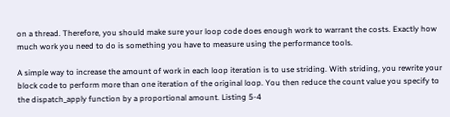on a thread. Therefore, you should make sure your loop code does enough work to warrant the costs. Exactly how much work you need to do is something you have to measure using the performance tools.

A simple way to increase the amount of work in each loop iteration is to use striding. With striding, you rewrite your block code to perform more than one iteration of the original loop. You then reduce the count value you specify to the dispatch_apply function by a proportional amount. Listing 5-4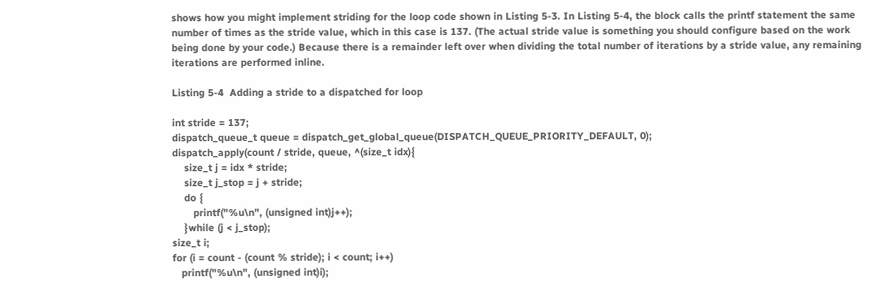shows how you might implement striding for the loop code shown in Listing 5-3. In Listing 5-4, the block calls the printf statement the same number of times as the stride value, which in this case is 137. (The actual stride value is something you should configure based on the work being done by your code.) Because there is a remainder left over when dividing the total number of iterations by a stride value, any remaining iterations are performed inline.

Listing 5-4  Adding a stride to a dispatched for loop

int stride = 137;
dispatch_queue_t queue = dispatch_get_global_queue(DISPATCH_QUEUE_PRIORITY_DEFAULT, 0);
dispatch_apply(count / stride, queue, ^(size_t idx){
    size_t j = idx * stride;
    size_t j_stop = j + stride;
    do {
       printf("%u\n", (unsigned int)j++);
    }while (j < j_stop);
size_t i;
for (i = count - (count % stride); i < count; i++)
   printf("%u\n", (unsigned int)i);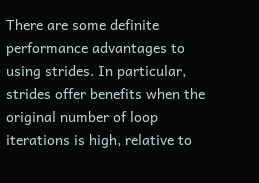There are some definite performance advantages to using strides. In particular, strides offer benefits when the original number of loop iterations is high, relative to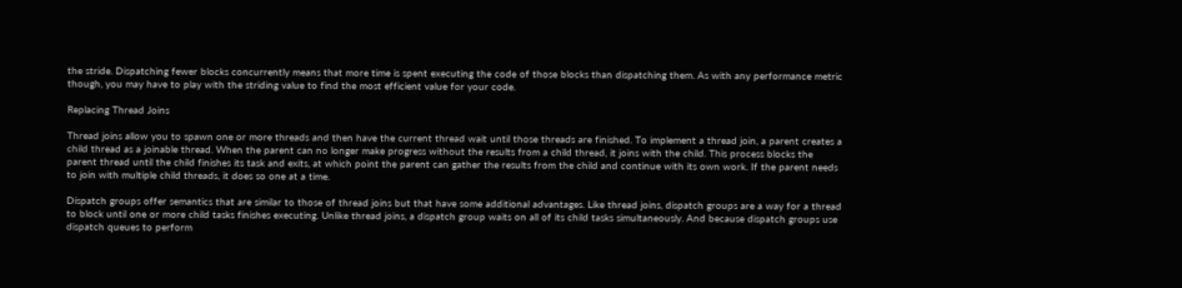the stride. Dispatching fewer blocks concurrently means that more time is spent executing the code of those blocks than dispatching them. As with any performance metric though, you may have to play with the striding value to find the most efficient value for your code.

Replacing Thread Joins

Thread joins allow you to spawn one or more threads and then have the current thread wait until those threads are finished. To implement a thread join, a parent creates a child thread as a joinable thread. When the parent can no longer make progress without the results from a child thread, it joins with the child. This process blocks the parent thread until the child finishes its task and exits, at which point the parent can gather the results from the child and continue with its own work. If the parent needs to join with multiple child threads, it does so one at a time.

Dispatch groups offer semantics that are similar to those of thread joins but that have some additional advantages. Like thread joins, dispatch groups are a way for a thread to block until one or more child tasks finishes executing. Unlike thread joins, a dispatch group waits on all of its child tasks simultaneously. And because dispatch groups use dispatch queues to perform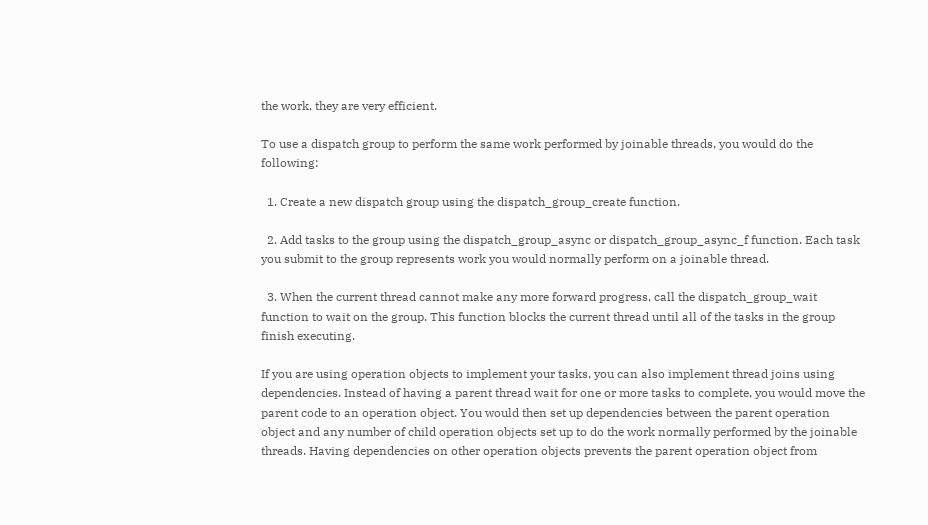the work, they are very efficient.

To use a dispatch group to perform the same work performed by joinable threads, you would do the following:

  1. Create a new dispatch group using the dispatch_group_create function.

  2. Add tasks to the group using the dispatch_group_async or dispatch_group_async_f function. Each task you submit to the group represents work you would normally perform on a joinable thread.

  3. When the current thread cannot make any more forward progress, call the dispatch_group_wait function to wait on the group. This function blocks the current thread until all of the tasks in the group finish executing.

If you are using operation objects to implement your tasks, you can also implement thread joins using dependencies. Instead of having a parent thread wait for one or more tasks to complete, you would move the parent code to an operation object. You would then set up dependencies between the parent operation object and any number of child operation objects set up to do the work normally performed by the joinable threads. Having dependencies on other operation objects prevents the parent operation object from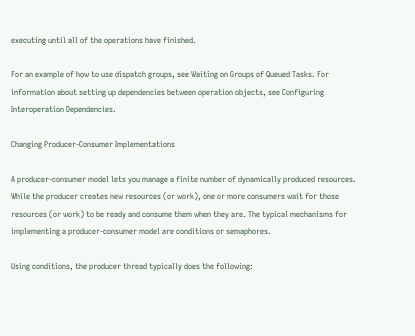executing until all of the operations have finished.

For an example of how to use dispatch groups, see Waiting on Groups of Queued Tasks. For information about setting up dependencies between operation objects, see Configuring Interoperation Dependencies.

Changing Producer-Consumer Implementations

A producer-consumer model lets you manage a finite number of dynamically produced resources. While the producer creates new resources (or work), one or more consumers wait for those resources (or work) to be ready and consume them when they are. The typical mechanisms for implementing a producer-consumer model are conditions or semaphores.

Using conditions, the producer thread typically does the following: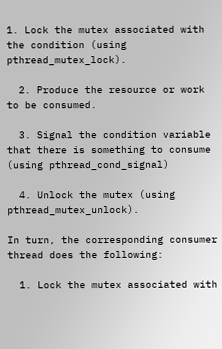1. Lock the mutex associated with the condition (using pthread_mutex_lock).

  2. Produce the resource or work to be consumed.

  3. Signal the condition variable that there is something to consume (using pthread_cond_signal)

  4. Unlock the mutex (using pthread_mutex_unlock).

In turn, the corresponding consumer thread does the following:

  1. Lock the mutex associated with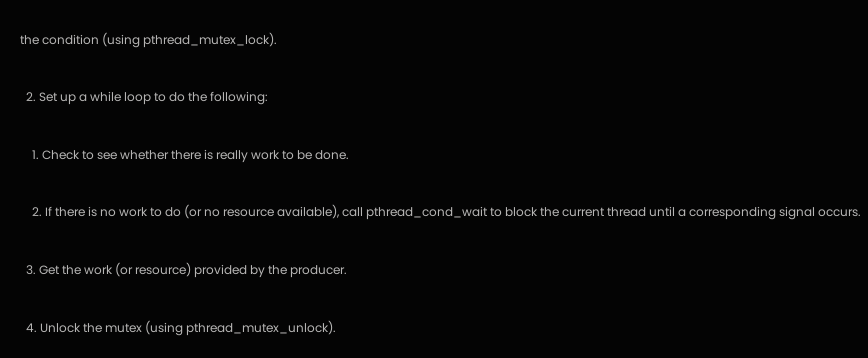the condition (using pthread_mutex_lock).

  2. Set up a while loop to do the following:

    1. Check to see whether there is really work to be done.

    2. If there is no work to do (or no resource available), call pthread_cond_wait to block the current thread until a corresponding signal occurs.

  3. Get the work (or resource) provided by the producer.

  4. Unlock the mutex (using pthread_mutex_unlock).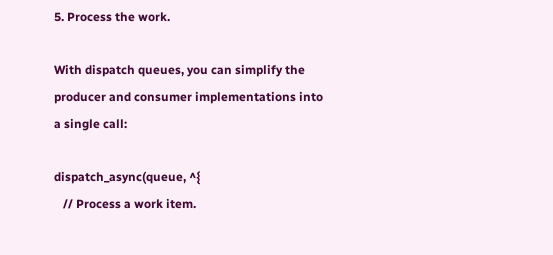5. Process the work.

With dispatch queues, you can simplify the producer and consumer implementations into a single call:

dispatch_async(queue, ^{
   // Process a work item.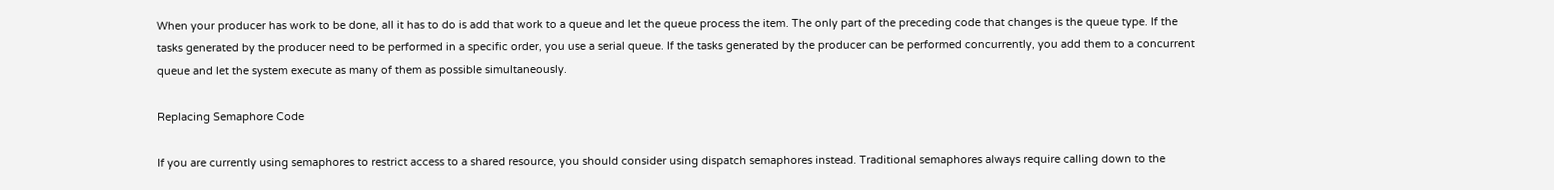When your producer has work to be done, all it has to do is add that work to a queue and let the queue process the item. The only part of the preceding code that changes is the queue type. If the tasks generated by the producer need to be performed in a specific order, you use a serial queue. If the tasks generated by the producer can be performed concurrently, you add them to a concurrent queue and let the system execute as many of them as possible simultaneously.

Replacing Semaphore Code

If you are currently using semaphores to restrict access to a shared resource, you should consider using dispatch semaphores instead. Traditional semaphores always require calling down to the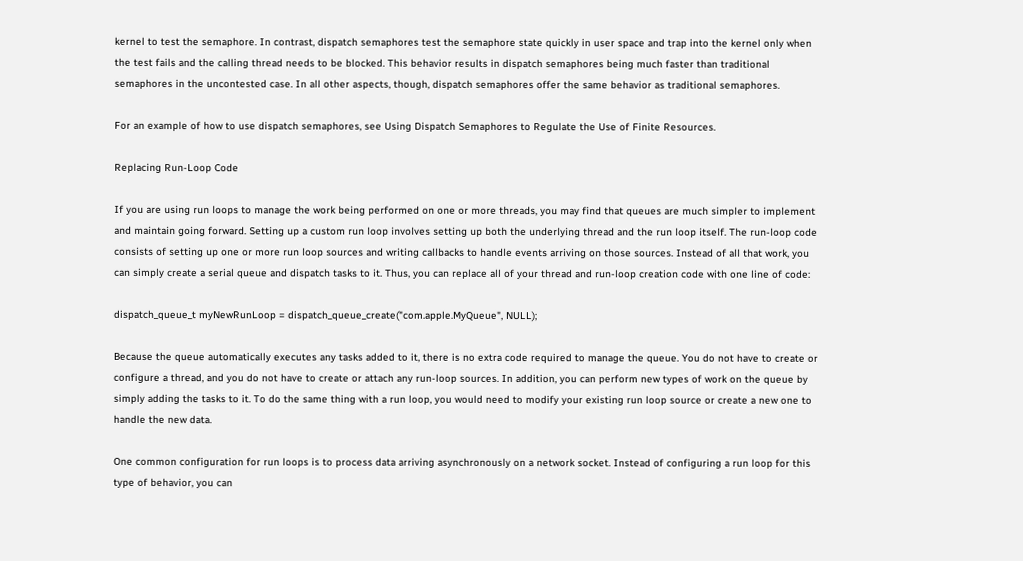kernel to test the semaphore. In contrast, dispatch semaphores test the semaphore state quickly in user space and trap into the kernel only when the test fails and the calling thread needs to be blocked. This behavior results in dispatch semaphores being much faster than traditional semaphores in the uncontested case. In all other aspects, though, dispatch semaphores offer the same behavior as traditional semaphores.

For an example of how to use dispatch semaphores, see Using Dispatch Semaphores to Regulate the Use of Finite Resources.

Replacing Run-Loop Code

If you are using run loops to manage the work being performed on one or more threads, you may find that queues are much simpler to implement and maintain going forward. Setting up a custom run loop involves setting up both the underlying thread and the run loop itself. The run-loop code consists of setting up one or more run loop sources and writing callbacks to handle events arriving on those sources. Instead of all that work, you can simply create a serial queue and dispatch tasks to it. Thus, you can replace all of your thread and run-loop creation code with one line of code:

dispatch_queue_t myNewRunLoop = dispatch_queue_create("com.apple.MyQueue", NULL);

Because the queue automatically executes any tasks added to it, there is no extra code required to manage the queue. You do not have to create or configure a thread, and you do not have to create or attach any run-loop sources. In addition, you can perform new types of work on the queue by simply adding the tasks to it. To do the same thing with a run loop, you would need to modify your existing run loop source or create a new one to handle the new data.

One common configuration for run loops is to process data arriving asynchronously on a network socket. Instead of configuring a run loop for this type of behavior, you can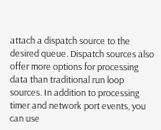attach a dispatch source to the desired queue. Dispatch sources also offer more options for processing data than traditional run loop sources. In addition to processing timer and network port events, you can use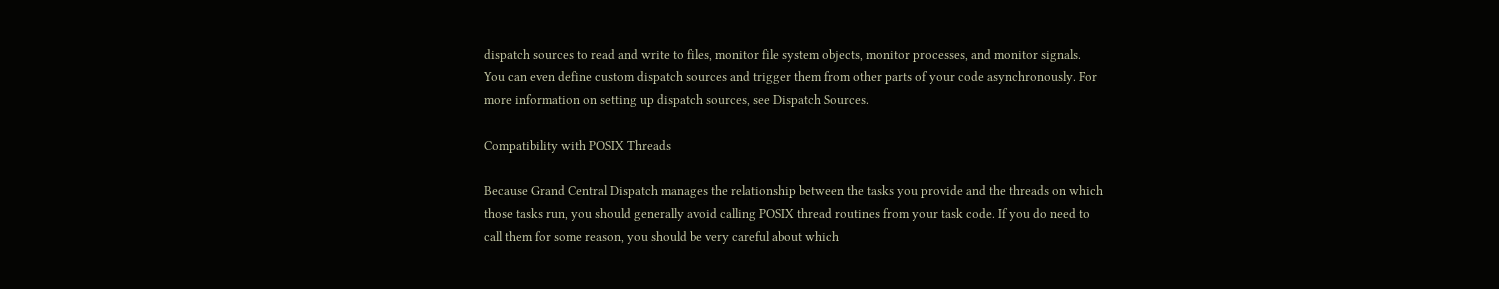dispatch sources to read and write to files, monitor file system objects, monitor processes, and monitor signals. You can even define custom dispatch sources and trigger them from other parts of your code asynchronously. For more information on setting up dispatch sources, see Dispatch Sources.

Compatibility with POSIX Threads

Because Grand Central Dispatch manages the relationship between the tasks you provide and the threads on which those tasks run, you should generally avoid calling POSIX thread routines from your task code. If you do need to call them for some reason, you should be very careful about which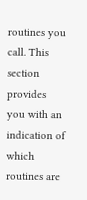routines you call. This section provides you with an indication of which routines are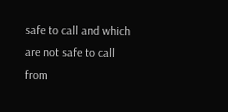safe to call and which are not safe to call from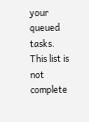your queued tasks. This list is not complete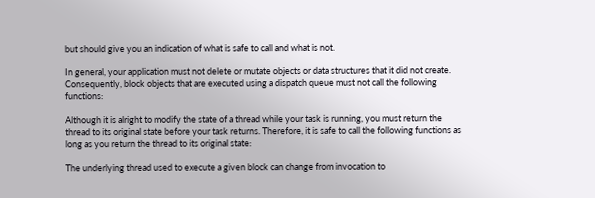but should give you an indication of what is safe to call and what is not.

In general, your application must not delete or mutate objects or data structures that it did not create. Consequently, block objects that are executed using a dispatch queue must not call the following functions:

Although it is alright to modify the state of a thread while your task is running, you must return the thread to its original state before your task returns. Therefore, it is safe to call the following functions as long as you return the thread to its original state:

The underlying thread used to execute a given block can change from invocation to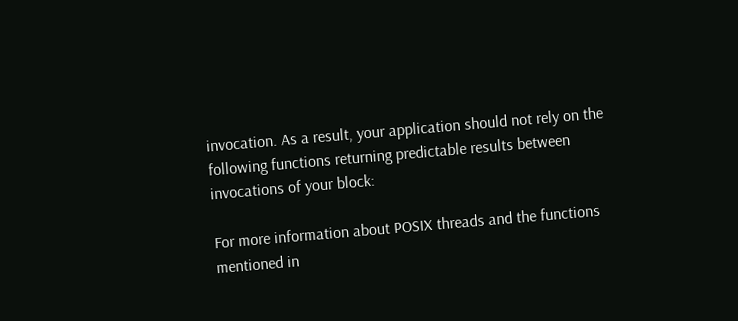invocation. As a result, your application should not rely on the following functions returning predictable results between invocations of your block:

For more information about POSIX threads and the functions mentioned in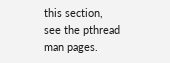this section, see the pthread man pages.